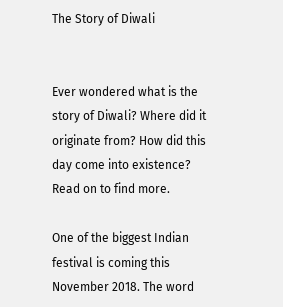The Story of Diwali


Ever wondered what is the story of Diwali? Where did it originate from? How did this day come into existence? Read on to find more.

One of the biggest Indian festival is coming this November 2018. The word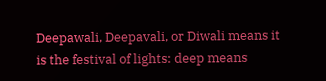Deepawali, Deepavali, or Diwali means it is the festival of lights: deep means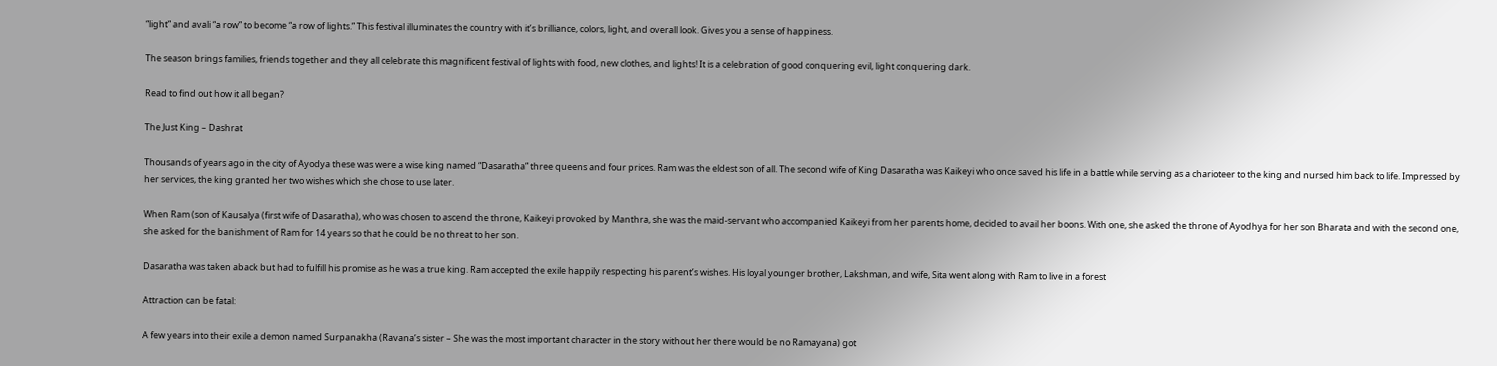“light” and avali “a row” to become “a row of lights.” This festival illuminates the country with it’s brilliance, colors, light, and overall look. Gives you a sense of happiness.

The season brings families, friends together and they all celebrate this magnificent festival of lights with food, new clothes, and lights! It is a celebration of good conquering evil, light conquering dark.

Read to find out how it all began?

The Just King – Dashrat

Thousands of years ago in the city of Ayodya these was were a wise king named “Dasaratha” three queens and four prices. Ram was the eldest son of all. The second wife of King Dasaratha was Kaikeyi who once saved his life in a battle while serving as a charioteer to the king and nursed him back to life. Impressed by her services, the king granted her two wishes which she chose to use later.

When Ram (son of Kausalya (first wife of Dasaratha), who was chosen to ascend the throne, Kaikeyi provoked by Manthra, she was the maid-servant who accompanied Kaikeyi from her parents home, decided to avail her boons. With one, she asked the throne of Ayodhya for her son Bharata and with the second one, she asked for the banishment of Ram for 14 years so that he could be no threat to her son.

Dasaratha was taken aback but had to fulfill his promise as he was a true king. Ram accepted the exile happily respecting his parent’s wishes. His loyal younger brother, Lakshman, and wife, Sita went along with Ram to live in a forest

Attraction can be fatal:

A few years into their exile a demon named Surpanakha (Ravana’s sister – She was the most important character in the story without her there would be no Ramayana) got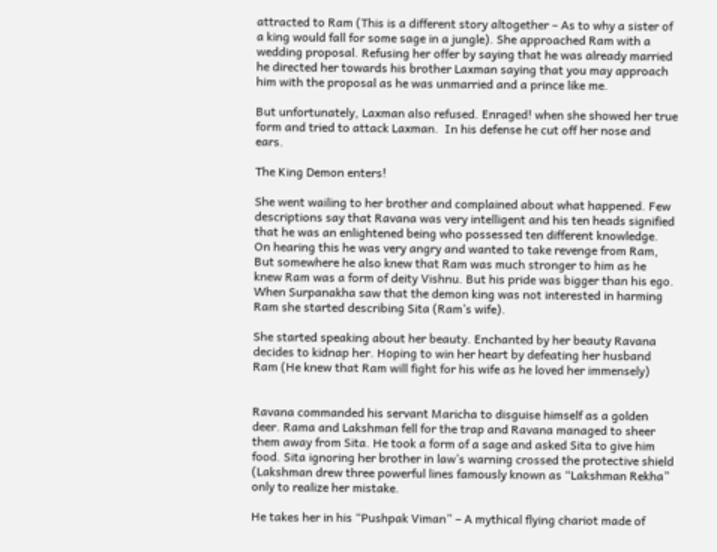attracted to Ram (This is a different story altogether – As to why a sister of a king would fall for some sage in a jungle). She approached Ram with a wedding proposal. Refusing her offer by saying that he was already married he directed her towards his brother Laxman saying that you may approach him with the proposal as he was unmarried and a prince like me.

But unfortunately, Laxman also refused. Enraged! when she showed her true form and tried to attack Laxman.  In his defense he cut off her nose and ears.

The King Demon enters!

She went wailing to her brother and complained about what happened. Few descriptions say that Ravana was very intelligent and his ten heads signified that he was an enlightened being who possessed ten different knowledge. On hearing this he was very angry and wanted to take revenge from Ram, But somewhere he also knew that Ram was much stronger to him as he knew Ram was a form of deity Vishnu. But his pride was bigger than his ego. When Surpanakha saw that the demon king was not interested in harming Ram she started describing Sita (Ram’s wife).

She started speaking about her beauty. Enchanted by her beauty Ravana decides to kidnap her. Hoping to win her heart by defeating her husband Ram (He knew that Ram will fight for his wife as he loved her immensely)


Ravana commanded his servant Maricha to disguise himself as a golden deer. Rama and Lakshman fell for the trap and Ravana managed to sheer them away from Sita. He took a form of a sage and asked Sita to give him food. Sita ignoring her brother in law’s warning crossed the protective shield (Lakshman drew three powerful lines famously known as “Lakshman Rekha” only to realize her mistake.

He takes her in his “Pushpak Viman” – A mythical flying chariot made of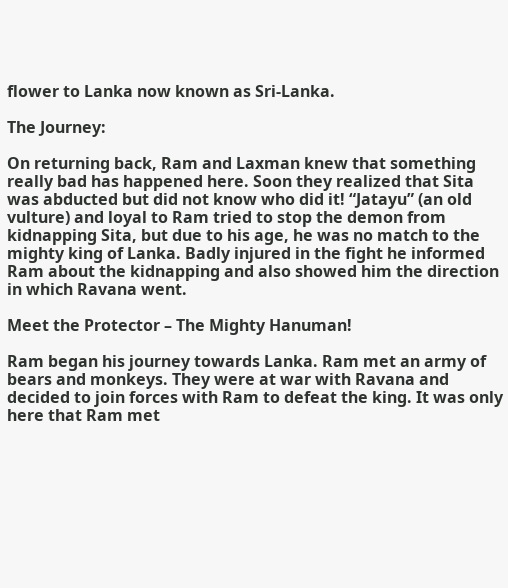flower to Lanka now known as Sri-Lanka.

The Journey:

On returning back, Ram and Laxman knew that something really bad has happened here. Soon they realized that Sita was abducted but did not know who did it! “Jatayu” (an old vulture) and loyal to Ram tried to stop the demon from kidnapping Sita, but due to his age, he was no match to the mighty king of Lanka. Badly injured in the fight he informed Ram about the kidnapping and also showed him the direction in which Ravana went.

Meet the Protector – The Mighty Hanuman!

Ram began his journey towards Lanka. Ram met an army of bears and monkeys. They were at war with Ravana and decided to join forces with Ram to defeat the king. It was only here that Ram met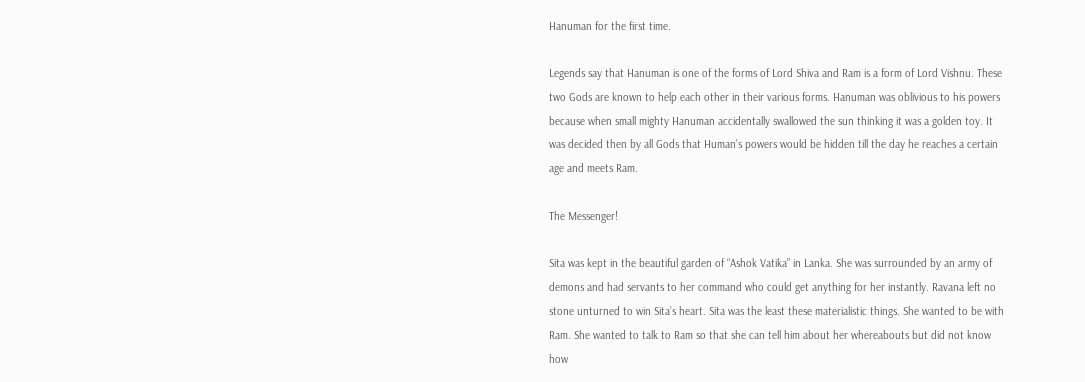Hanuman for the first time.

Legends say that Hanuman is one of the forms of Lord Shiva and Ram is a form of Lord Vishnu. These two Gods are known to help each other in their various forms. Hanuman was oblivious to his powers because when small mighty Hanuman accidentally swallowed the sun thinking it was a golden toy. It was decided then by all Gods that Human’s powers would be hidden till the day he reaches a certain age and meets Ram.

The Messenger!

Sita was kept in the beautiful garden of “Ashok Vatika” in Lanka. She was surrounded by an army of demons and had servants to her command who could get anything for her instantly. Ravana left no stone unturned to win Sita’s heart. Sita was the least these materialistic things. She wanted to be with Ram. She wanted to talk to Ram so that she can tell him about her whereabouts but did not know how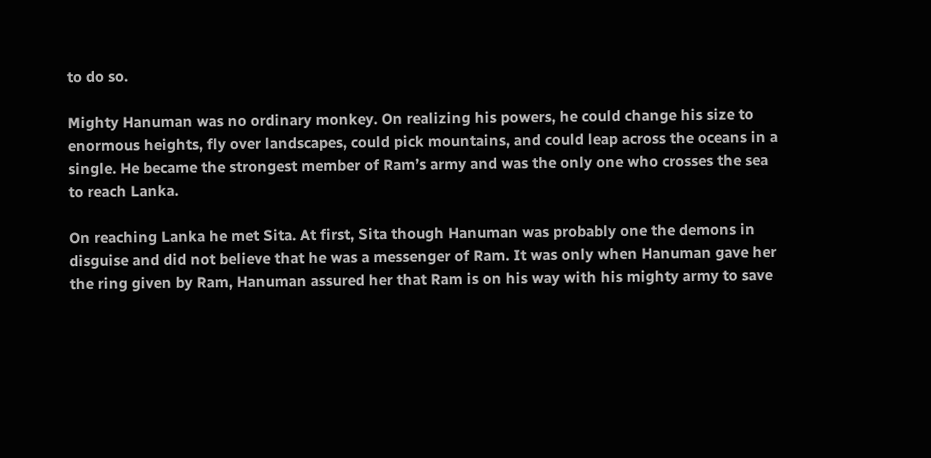to do so.

Mighty Hanuman was no ordinary monkey. On realizing his powers, he could change his size to enormous heights, fly over landscapes, could pick mountains, and could leap across the oceans in a single. He became the strongest member of Ram’s army and was the only one who crosses the sea to reach Lanka.

On reaching Lanka he met Sita. At first, Sita though Hanuman was probably one the demons in disguise and did not believe that he was a messenger of Ram. It was only when Hanuman gave her the ring given by Ram, Hanuman assured her that Ram is on his way with his mighty army to save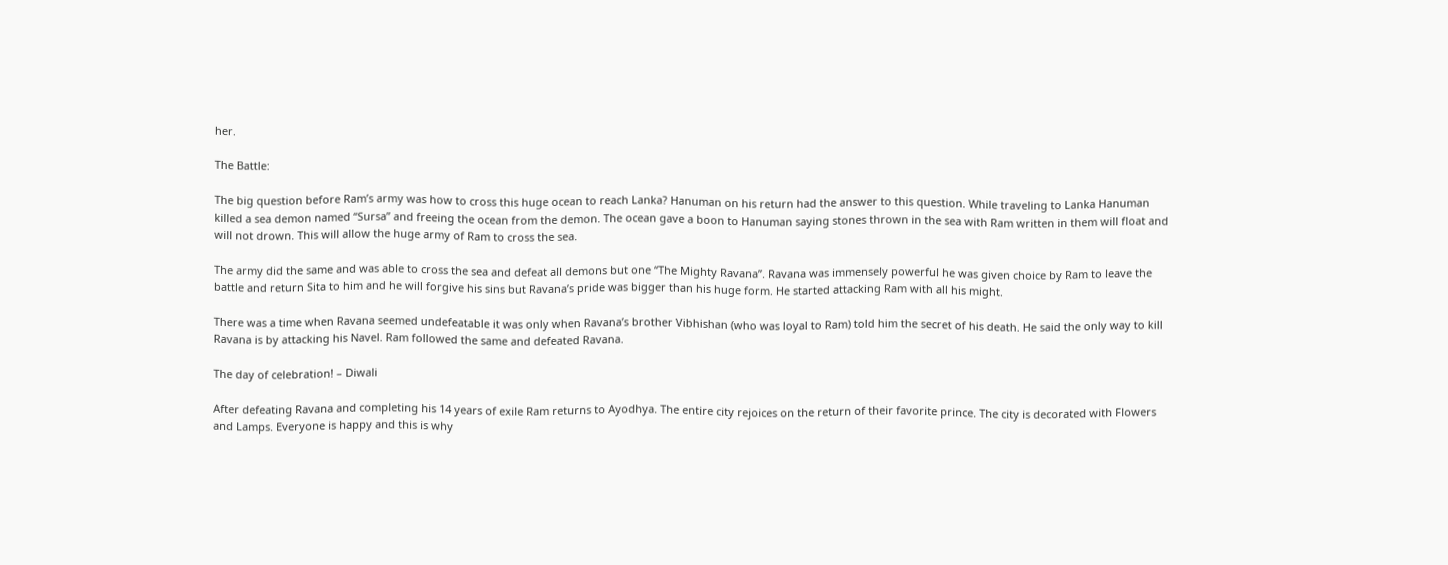her.

The Battle:

The big question before Ram’s army was how to cross this huge ocean to reach Lanka? Hanuman on his return had the answer to this question. While traveling to Lanka Hanuman killed a sea demon named “Sursa” and freeing the ocean from the demon. The ocean gave a boon to Hanuman saying stones thrown in the sea with Ram written in them will float and will not drown. This will allow the huge army of Ram to cross the sea.

The army did the same and was able to cross the sea and defeat all demons but one “The Mighty Ravana”. Ravana was immensely powerful he was given choice by Ram to leave the battle and return Sita to him and he will forgive his sins but Ravana’s pride was bigger than his huge form. He started attacking Ram with all his might.

There was a time when Ravana seemed undefeatable it was only when Ravana’s brother Vibhishan (who was loyal to Ram) told him the secret of his death. He said the only way to kill Ravana is by attacking his Navel. Ram followed the same and defeated Ravana.

The day of celebration! – Diwali

After defeating Ravana and completing his 14 years of exile Ram returns to Ayodhya. The entire city rejoices on the return of their favorite prince. The city is decorated with Flowers and Lamps. Everyone is happy and this is why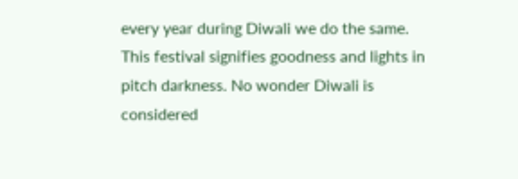every year during Diwali we do the same. This festival signifies goodness and lights in pitch darkness. No wonder Diwali is considered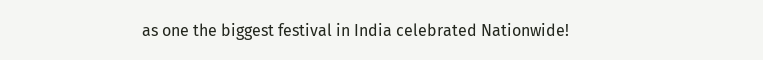as one the biggest festival in India celebrated Nationwide!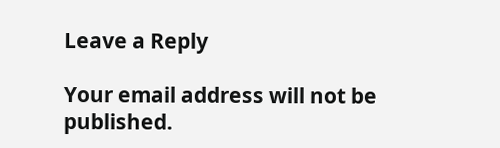Leave a Reply

Your email address will not be published.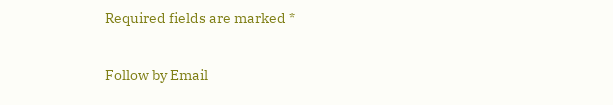Required fields are marked *

Follow by Email